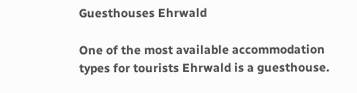Guesthouses Ehrwald

One of the most available accommodation types for tourists Ehrwald is a guesthouse.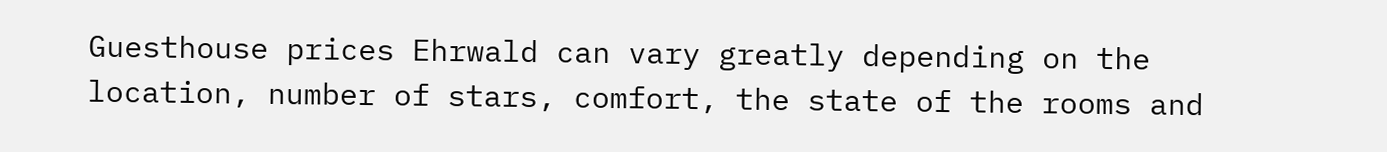Guesthouse prices Ehrwald can vary greatly depending on the location, number of stars, comfort, the state of the rooms and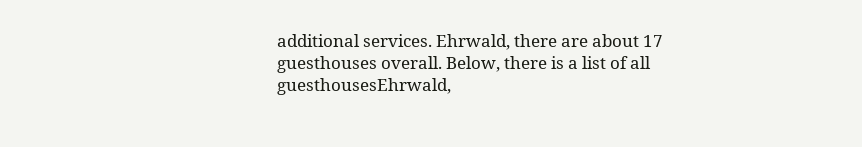additional services. Ehrwald, there are about 17 guesthouses overall. Below, there is a list of all guesthousesEhrwald,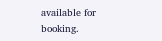available for booking.